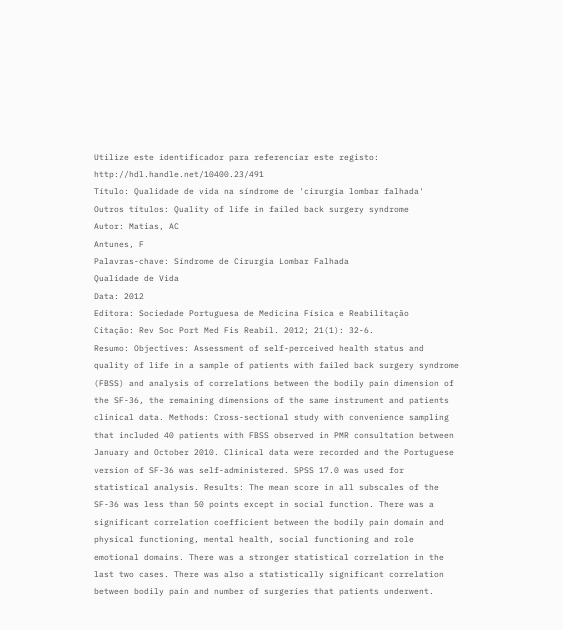Utilize este identificador para referenciar este registo: http://hdl.handle.net/10400.23/491
Título: Qualidade de vida na síndrome de 'cirurgia lombar falhada'
Outros títulos: Quality of life in failed back surgery syndrome
Autor: Matias, AC
Antunes, F
Palavras-chave: Síndrome de Cirurgia Lombar Falhada
Qualidade de Vida
Data: 2012
Editora: Sociedade Portuguesa de Medicina Física e Reabilitação
Citação: Rev Soc Port Med Fis Reabil. 2012; 21(1): 32-6.
Resumo: Objectives: Assessment of self-perceived health status and quality of life in a sample of patients with failed back surgery syndrome (FBSS) and analysis of correlations between the bodily pain dimension of the SF-36, the remaining dimensions of the same instrument and patients clinical data. Methods: Cross-sectional study with convenience sampling that included 40 patients with FBSS observed in PMR consultation between January and October 2010. Clinical data were recorded and the Portuguese version of SF-36 was self-administered. SPSS 17.0 was used for statistical analysis. Results: The mean score in all subscales of the SF-36 was less than 50 points except in social function. There was a significant correlation coefficient between the bodily pain domain and physical functioning, mental health, social functioning and role emotional domains. There was a stronger statistical correlation in the last two cases. There was also a statistically significant correlation between bodily pain and number of surgeries that patients underwent.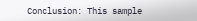Conclusion: This sample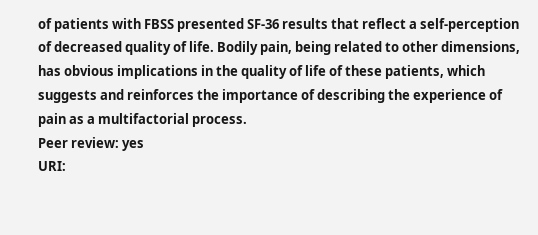of patients with FBSS presented SF-36 results that reflect a self-perception of decreased quality of life. Bodily pain, being related to other dimensions, has obvious implications in the quality of life of these patients, which suggests and reinforces the importance of describing the experience of pain as a multifactorial process.
Peer review: yes
URI: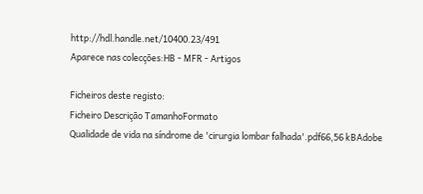http://hdl.handle.net/10400.23/491
Aparece nas colecções:HB - MFR - Artigos

Ficheiros deste registo:
Ficheiro Descrição TamanhoFormato
Qualidade de vida na síndrome de 'cirurgia lombar falhada'.pdf66,56 kBAdobe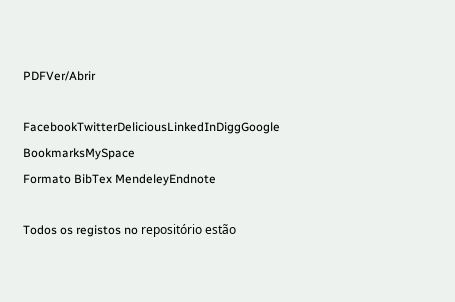PDFVer/Abrir

FacebookTwitterDeliciousLinkedInDiggGoogle BookmarksMySpace
Formato BibTex MendeleyEndnote

Todos os registos no repositório estão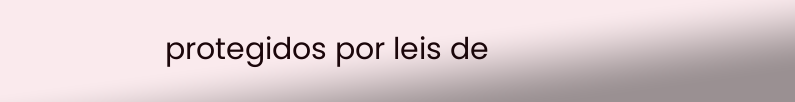protegidos por leis de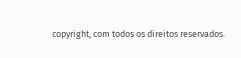copyright, com todos os direitos reservados.